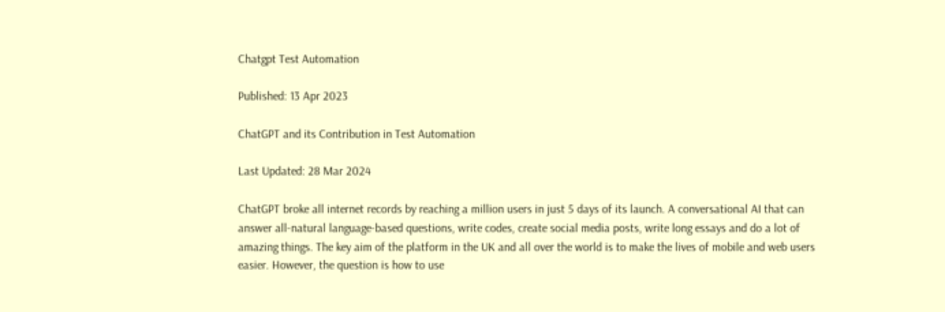Chatgpt Test Automation

Published: 13 Apr 2023

ChatGPT and its Contribution in Test Automation

Last Updated: 28 Mar 2024

ChatGPT broke all internet records by reaching a million users in just 5 days of its launch. A conversational AI that can answer all-natural language-based questions, write codes, create social media posts, write long essays and do a lot of amazing things. The key aim of the platform in the UK and all over the world is to make the lives of mobile and web users easier. However, the question is how to use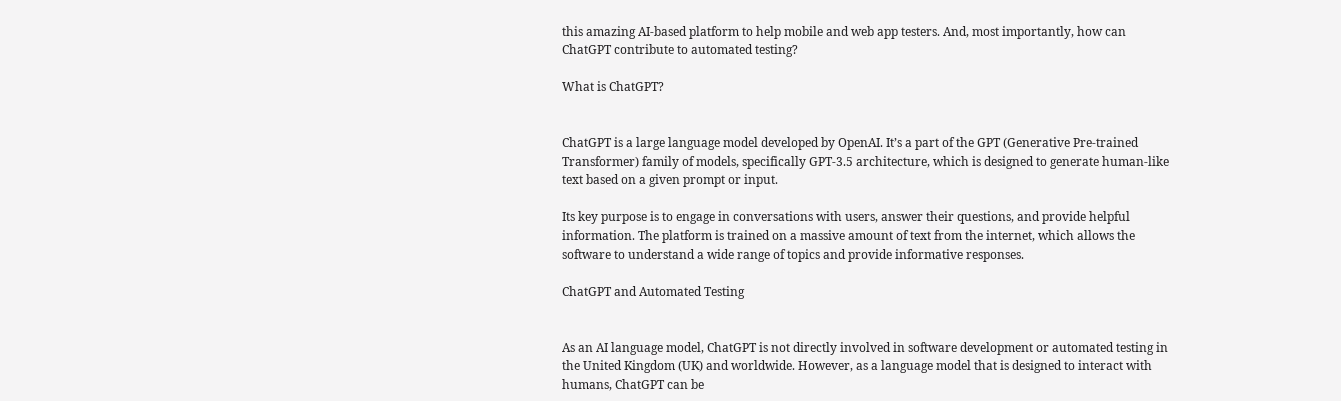this amazing AI-based platform to help mobile and web app testers. And, most importantly, how can ChatGPT contribute to automated testing?

What is ChatGPT?


ChatGPT is a large language model developed by OpenAI. It’s a part of the GPT (Generative Pre-trained Transformer) family of models, specifically GPT-3.5 architecture, which is designed to generate human-like text based on a given prompt or input.

Its key purpose is to engage in conversations with users, answer their questions, and provide helpful information. The platform is trained on a massive amount of text from the internet, which allows the software to understand a wide range of topics and provide informative responses.

ChatGPT and Automated Testing


As an AI language model, ChatGPT is not directly involved in software development or automated testing in the United Kingdom (UK) and worldwide. However, as a language model that is designed to interact with humans, ChatGPT can be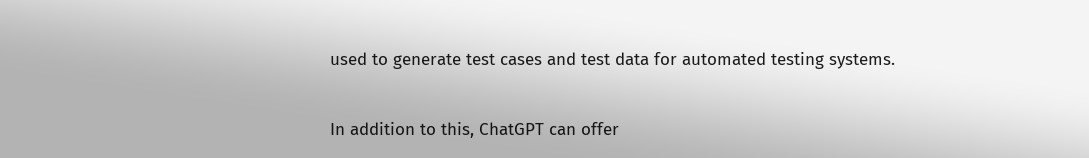used to generate test cases and test data for automated testing systems.

In addition to this, ChatGPT can offer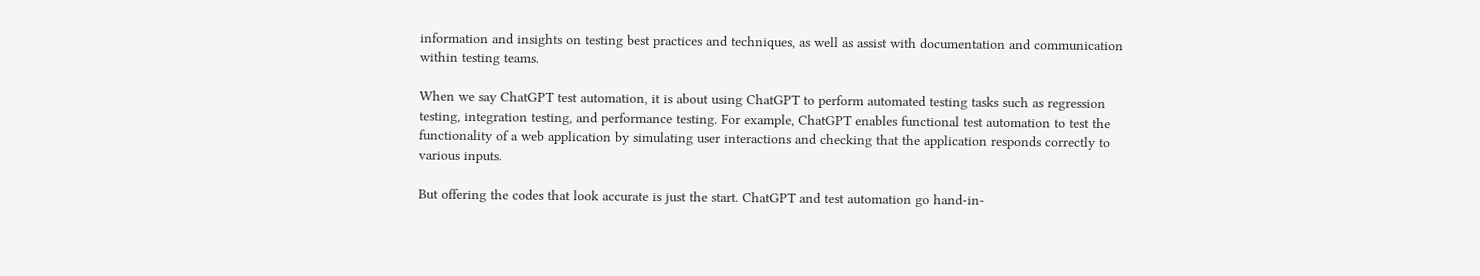information and insights on testing best practices and techniques, as well as assist with documentation and communication within testing teams.

When we say ChatGPT test automation, it is about using ChatGPT to perform automated testing tasks such as regression testing, integration testing, and performance testing. For example, ChatGPT enables functional test automation to test the functionality of a web application by simulating user interactions and checking that the application responds correctly to various inputs.

But offering the codes that look accurate is just the start. ChatGPT and test automation go hand-in-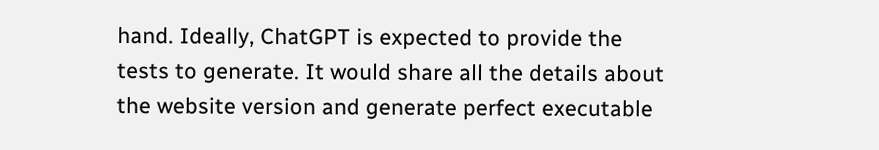hand. Ideally, ChatGPT is expected to provide the tests to generate. It would share all the details about the website version and generate perfect executable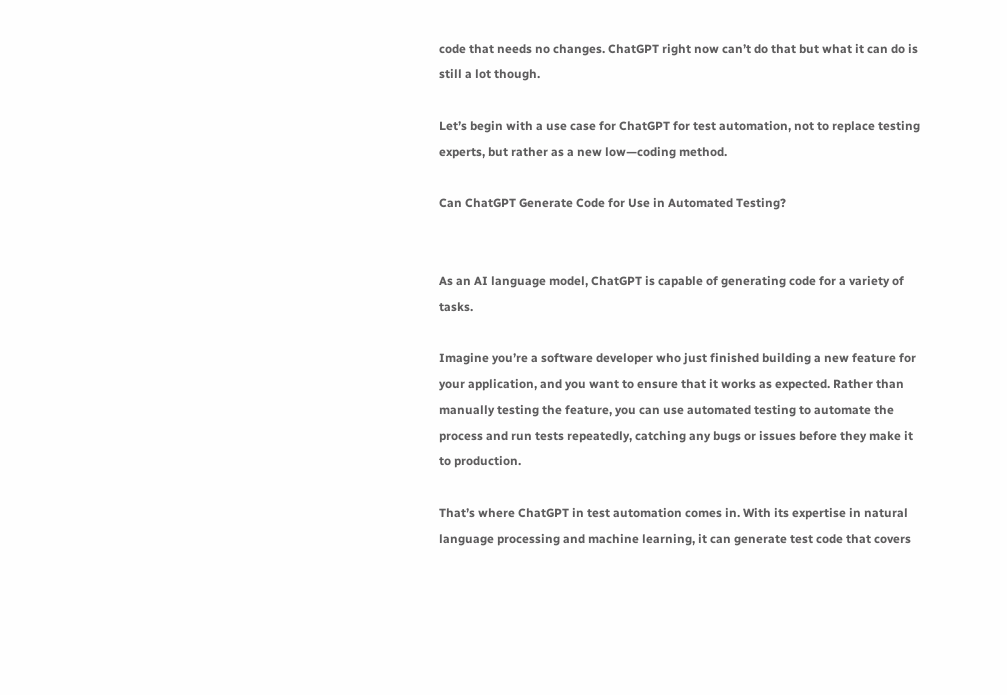code that needs no changes. ChatGPT right now can’t do that but what it can do is still a lot though.

Let’s begin with a use case for ChatGPT for test automation, not to replace testing experts, but rather as a new low—coding method.

Can ChatGPT Generate Code for Use in Automated Testing?


As an AI language model, ChatGPT is capable of generating code for a variety of tasks.

Imagine you’re a software developer who just finished building a new feature for your application, and you want to ensure that it works as expected. Rather than manually testing the feature, you can use automated testing to automate the process and run tests repeatedly, catching any bugs or issues before they make it to production.

That’s where ChatGPT in test automation comes in. With its expertise in natural language processing and machine learning, it can generate test code that covers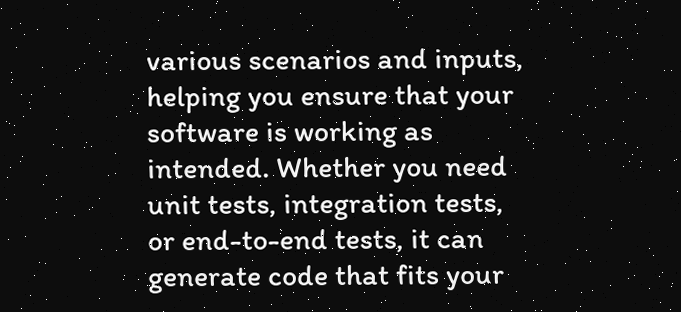various scenarios and inputs, helping you ensure that your software is working as intended. Whether you need unit tests, integration tests, or end-to-end tests, it can generate code that fits your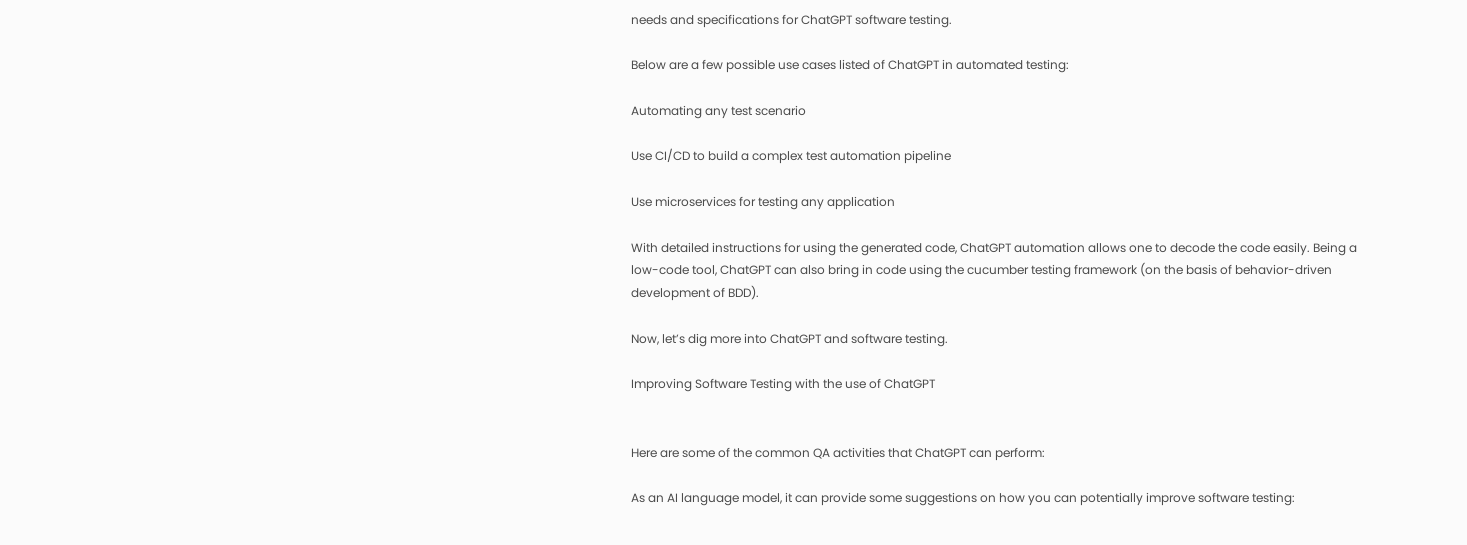needs and specifications for ChatGPT software testing.

Below are a few possible use cases listed of ChatGPT in automated testing:

Automating any test scenario

Use CI/CD to build a complex test automation pipeline

Use microservices for testing any application

With detailed instructions for using the generated code, ChatGPT automation allows one to decode the code easily. Being a low-code tool, ChatGPT can also bring in code using the cucumber testing framework (on the basis of behavior-driven development of BDD).

Now, let’s dig more into ChatGPT and software testing.

Improving Software Testing with the use of ChatGPT


Here are some of the common QA activities that ChatGPT can perform:

As an AI language model, it can provide some suggestions on how you can potentially improve software testing: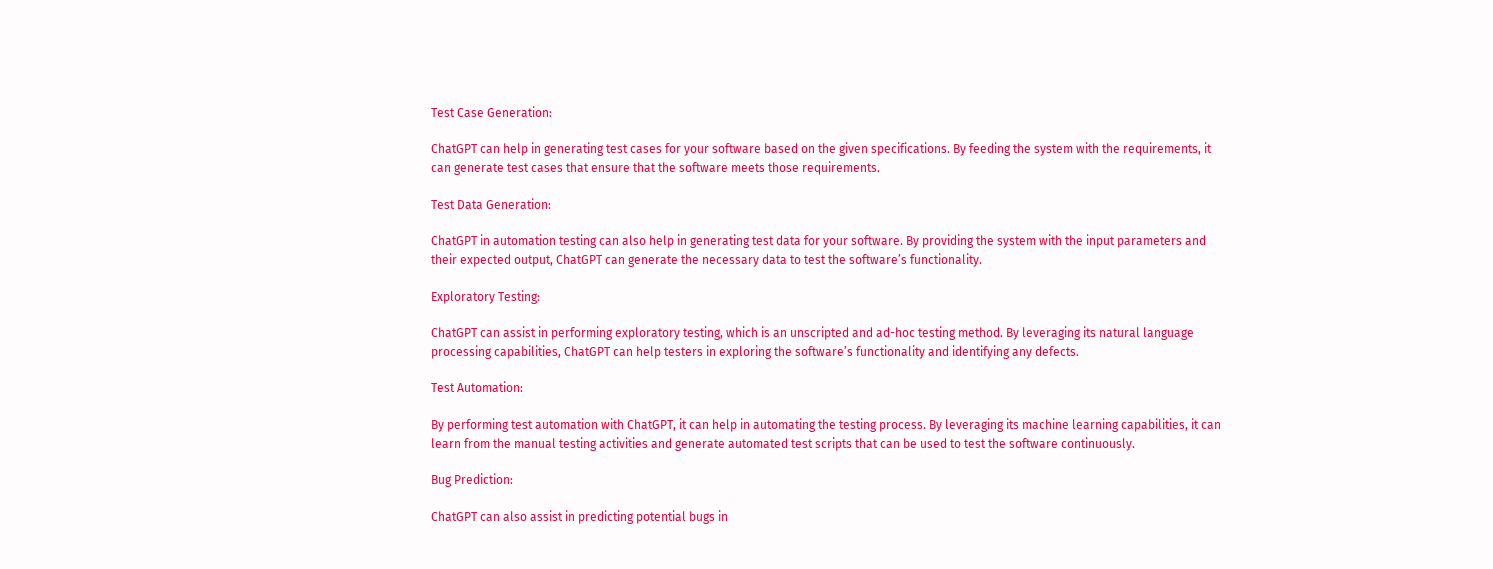Test Case Generation:

ChatGPT can help in generating test cases for your software based on the given specifications. By feeding the system with the requirements, it can generate test cases that ensure that the software meets those requirements.

Test Data Generation:

ChatGPT in automation testing can also help in generating test data for your software. By providing the system with the input parameters and their expected output, ChatGPT can generate the necessary data to test the software’s functionality.

Exploratory Testing:

ChatGPT can assist in performing exploratory testing, which is an unscripted and ad-hoc testing method. By leveraging its natural language processing capabilities, ChatGPT can help testers in exploring the software’s functionality and identifying any defects.

Test Automation:

By performing test automation with ChatGPT, it can help in automating the testing process. By leveraging its machine learning capabilities, it can learn from the manual testing activities and generate automated test scripts that can be used to test the software continuously.

Bug Prediction:

ChatGPT can also assist in predicting potential bugs in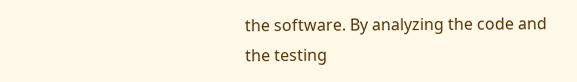the software. By analyzing the code and the testing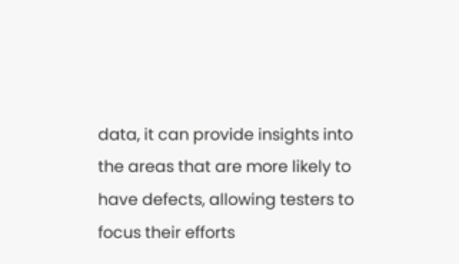data, it can provide insights into the areas that are more likely to have defects, allowing testers to focus their efforts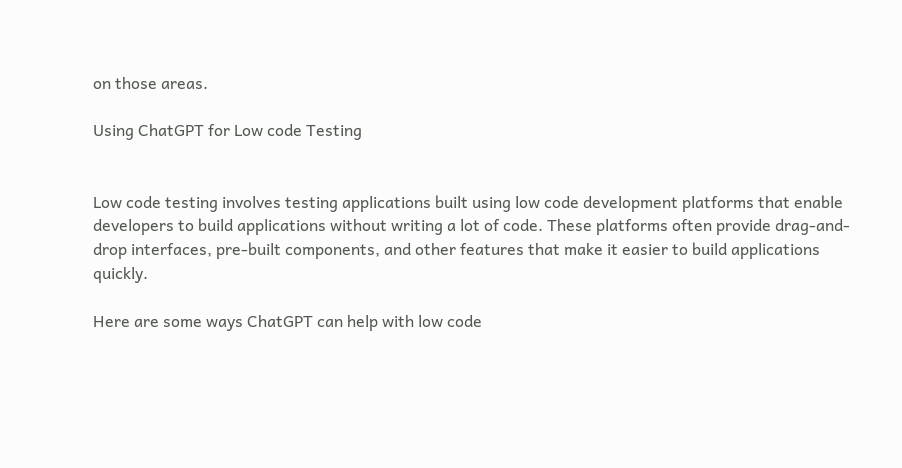on those areas.

Using ChatGPT for Low code Testing


Low code testing involves testing applications built using low code development platforms that enable developers to build applications without writing a lot of code. These platforms often provide drag-and-drop interfaces, pre-built components, and other features that make it easier to build applications quickly.

Here are some ways ChatGPT can help with low code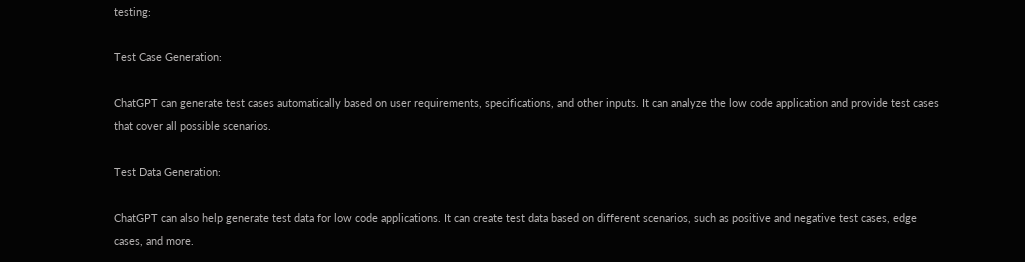testing:

Test Case Generation:

ChatGPT can generate test cases automatically based on user requirements, specifications, and other inputs. It can analyze the low code application and provide test cases that cover all possible scenarios.

Test Data Generation:

ChatGPT can also help generate test data for low code applications. It can create test data based on different scenarios, such as positive and negative test cases, edge cases, and more.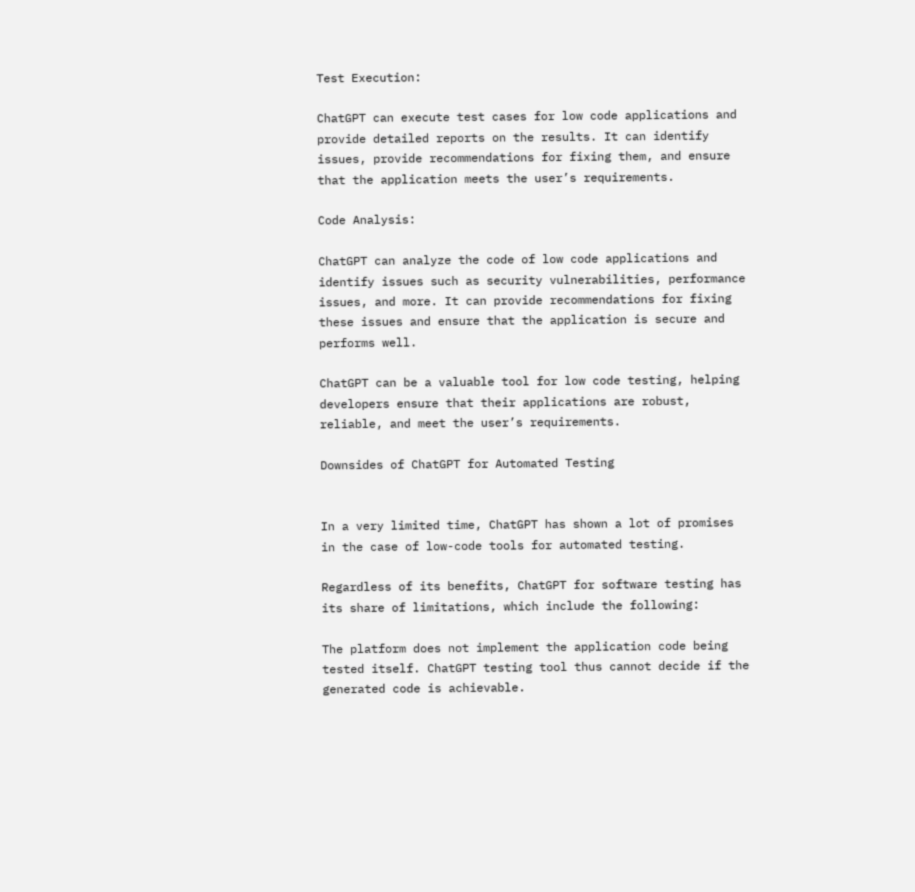Test Execution:

ChatGPT can execute test cases for low code applications and provide detailed reports on the results. It can identify issues, provide recommendations for fixing them, and ensure that the application meets the user’s requirements.

Code Analysis:

ChatGPT can analyze the code of low code applications and identify issues such as security vulnerabilities, performance issues, and more. It can provide recommendations for fixing these issues and ensure that the application is secure and performs well.

ChatGPT can be a valuable tool for low code testing, helping developers ensure that their applications are robust, reliable, and meet the user’s requirements.

Downsides of ChatGPT for Automated Testing


In a very limited time, ChatGPT has shown a lot of promises in the case of low-code tools for automated testing.

Regardless of its benefits, ChatGPT for software testing has its share of limitations, which include the following:

The platform does not implement the application code being tested itself. ChatGPT testing tool thus cannot decide if the generated code is achievable.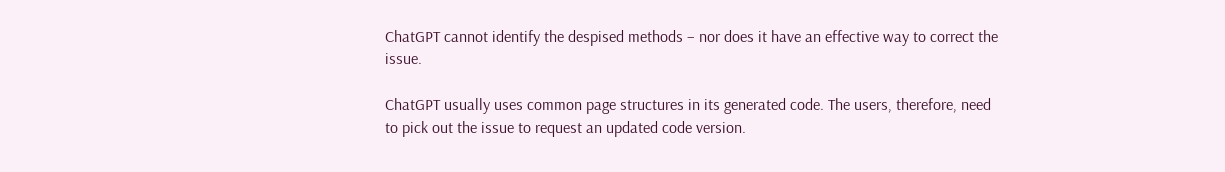ChatGPT cannot identify the despised methods – nor does it have an effective way to correct the issue.

ChatGPT usually uses common page structures in its generated code. The users, therefore, need to pick out the issue to request an updated code version.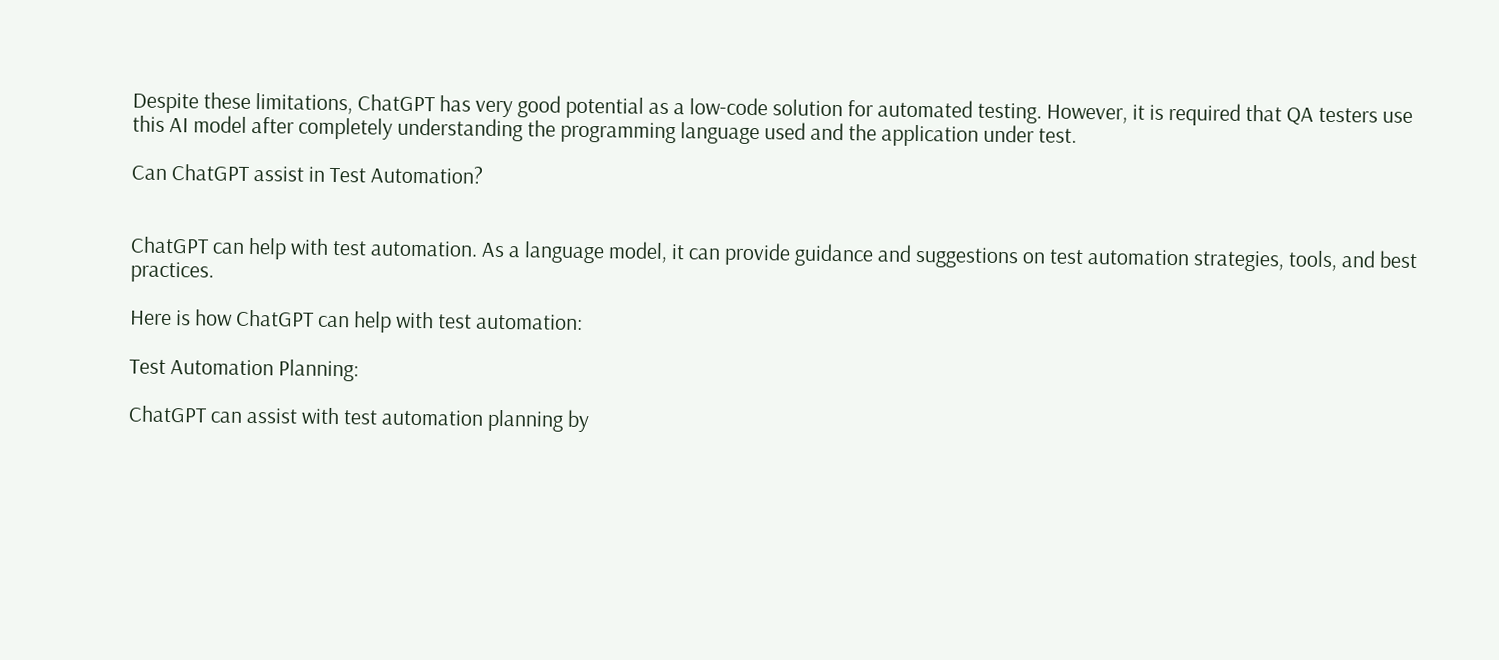Despite these limitations, ChatGPT has very good potential as a low-code solution for automated testing. However, it is required that QA testers use this AI model after completely understanding the programming language used and the application under test.

Can ChatGPT assist in Test Automation?


ChatGPT can help with test automation. As a language model, it can provide guidance and suggestions on test automation strategies, tools, and best practices.

Here is how ChatGPT can help with test automation:

Test Automation Planning:

ChatGPT can assist with test automation planning by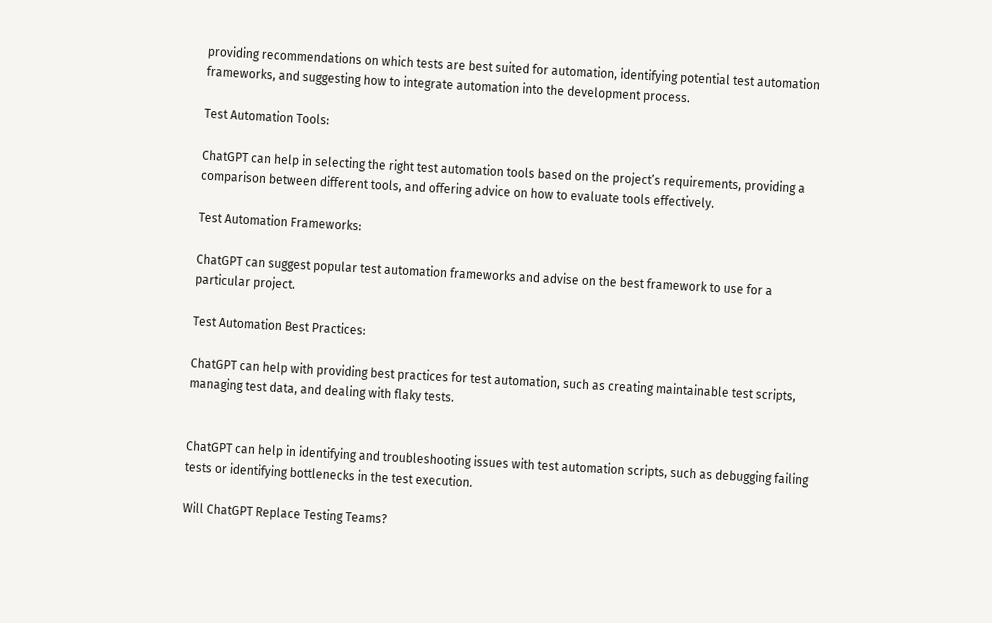providing recommendations on which tests are best suited for automation, identifying potential test automation frameworks, and suggesting how to integrate automation into the development process.

Test Automation Tools:

ChatGPT can help in selecting the right test automation tools based on the project’s requirements, providing a comparison between different tools, and offering advice on how to evaluate tools effectively.

Test Automation Frameworks:

ChatGPT can suggest popular test automation frameworks and advise on the best framework to use for a particular project.

Test Automation Best Practices:

ChatGPT can help with providing best practices for test automation, such as creating maintainable test scripts, managing test data, and dealing with flaky tests.


ChatGPT can help in identifying and troubleshooting issues with test automation scripts, such as debugging failing tests or identifying bottlenecks in the test execution.

Will ChatGPT Replace Testing Teams?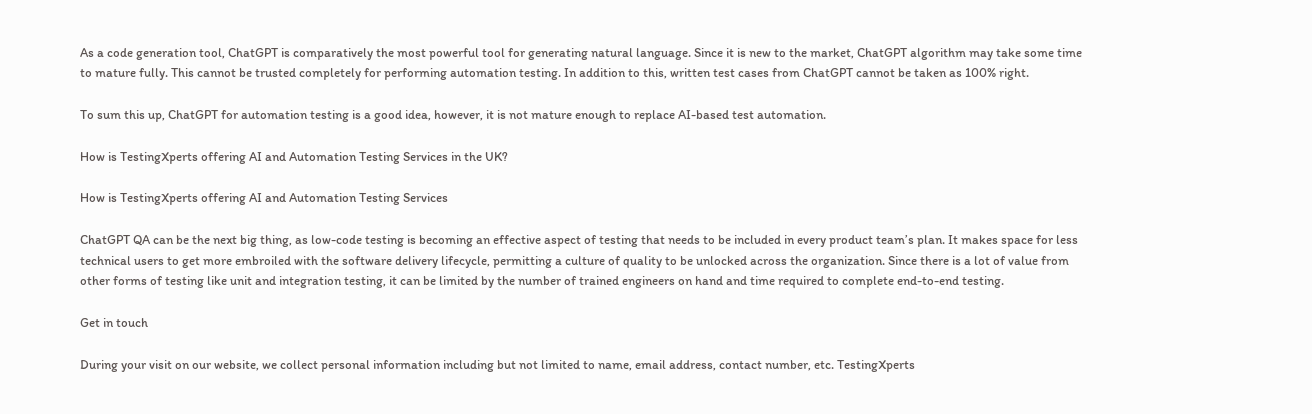As a code generation tool, ChatGPT is comparatively the most powerful tool for generating natural language. Since it is new to the market, ChatGPT algorithm may take some time to mature fully. This cannot be trusted completely for performing automation testing. In addition to this, written test cases from ChatGPT cannot be taken as 100% right.

To sum this up, ChatGPT for automation testing is a good idea, however, it is not mature enough to replace AI-based test automation.

How is TestingXperts offering AI and Automation Testing Services in the UK?

How is TestingXperts offering AI and Automation Testing Services

ChatGPT QA can be the next big thing, as low-code testing is becoming an effective aspect of testing that needs to be included in every product team’s plan. It makes space for less technical users to get more embroiled with the software delivery lifecycle, permitting a culture of quality to be unlocked across the organization. Since there is a lot of value from other forms of testing like unit and integration testing, it can be limited by the number of trained engineers on hand and time required to complete end-to-end testing.

Get in touch

During your visit on our website, we collect personal information including but not limited to name, email address, contact number, etc. TestingXperts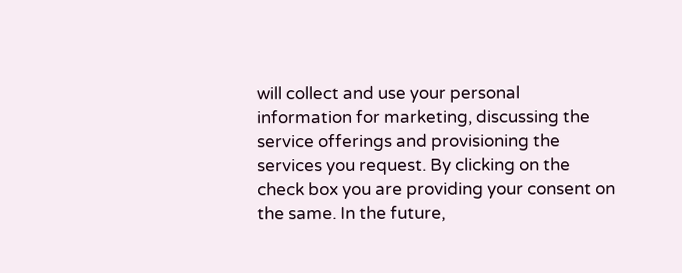will collect and use your personal information for marketing, discussing the service offerings and provisioning the services you request. By clicking on the check box you are providing your consent on the same. In the future,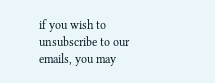if you wish to unsubscribe to our emails, you may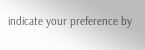indicate your preference by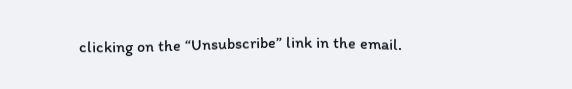clicking on the “Unsubscribe” link in the email.